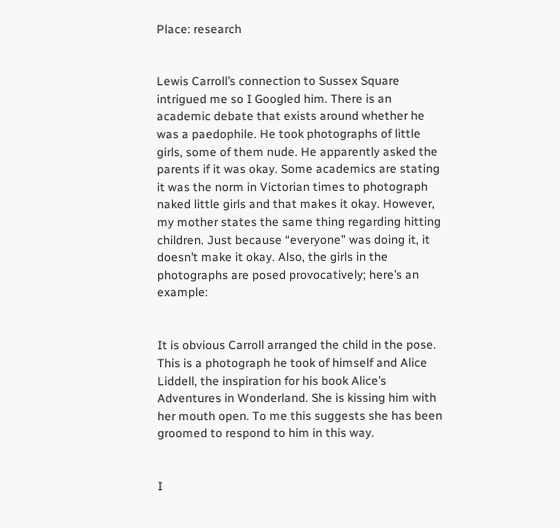Place: research


Lewis Carroll’s connection to Sussex Square intrigued me so I Googled him. There is an academic debate that exists around whether he was a paedophile. He took photographs of little girls, some of them nude. He apparently asked the parents if it was okay. Some academics are stating it was the norm in Victorian times to photograph naked little girls and that makes it okay. However, my mother states the same thing regarding hitting children. Just because “everyone” was doing it, it doesn’t make it okay. Also, the girls in the photographs are posed provocatively; here’s an example:


It is obvious Carroll arranged the child in the pose. This is a photograph he took of himself and Alice Liddell, the inspiration for his book Alice’s Adventures in Wonderland. She is kissing him with her mouth open. To me this suggests she has been groomed to respond to him in this way.


I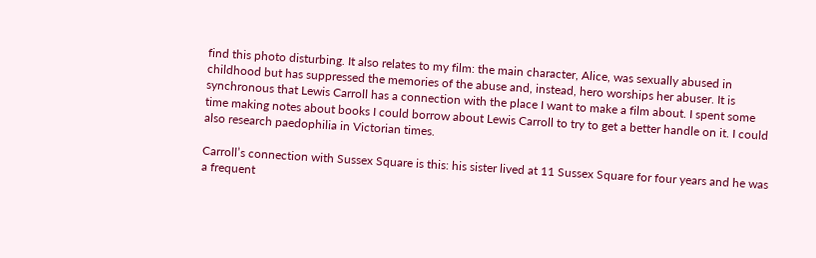find this photo disturbing. It also relates to my film: the main character, Alice, was sexually abused in childhood but has suppressed the memories of the abuse and, instead, hero worships her abuser. It is synchronous that Lewis Carroll has a connection with the place I want to make a film about. I spent some time making notes about books I could borrow about Lewis Carroll to try to get a better handle on it. I could also research paedophilia in Victorian times.

Carroll’s connection with Sussex Square is this: his sister lived at 11 Sussex Square for four years and he was a frequent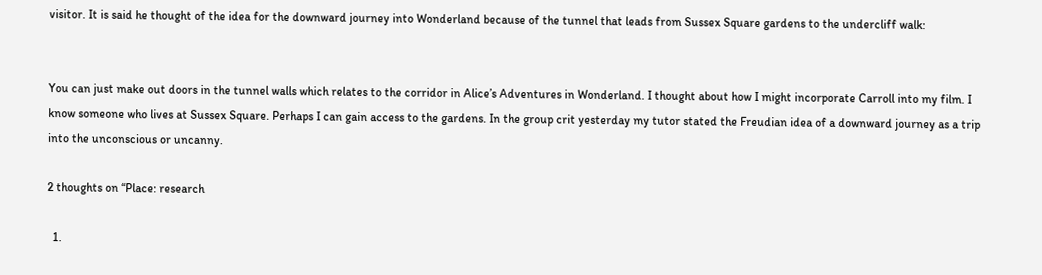visitor. It is said he thought of the idea for the downward journey into Wonderland because of the tunnel that leads from Sussex Square gardens to the undercliff walk:


You can just make out doors in the tunnel walls which relates to the corridor in Alice’s Adventures in Wonderland. I thought about how I might incorporate Carroll into my film. I know someone who lives at Sussex Square. Perhaps I can gain access to the gardens. In the group crit yesterday my tutor stated the Freudian idea of a downward journey as a trip into the unconscious or uncanny.

2 thoughts on “Place: research

  1.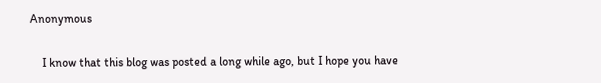Anonymous

    I know that this blog was posted a long while ago, but I hope you have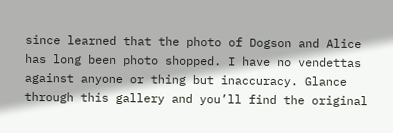since learned that the photo of Dogson and Alice has long been photo shopped. I have no vendettas against anyone or thing but inaccuracy. Glance through this gallery and you’ll find the original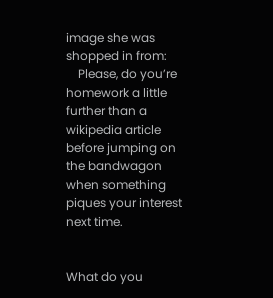image she was shopped in from:
    Please, do you’re homework a little further than a wikipedia article before jumping on the bandwagon when something piques your interest next time.


What do you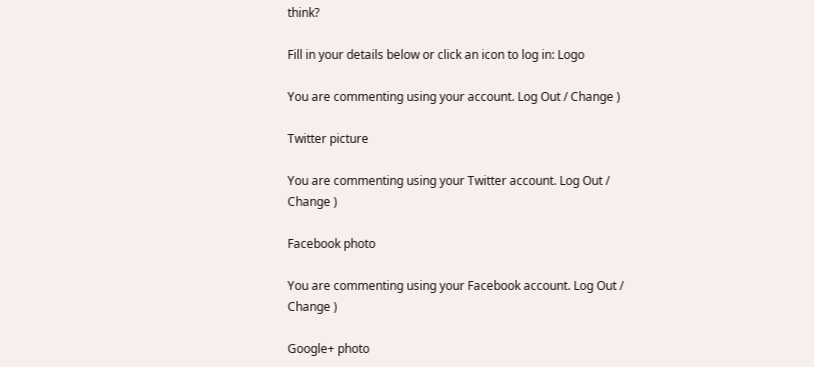think?

Fill in your details below or click an icon to log in: Logo

You are commenting using your account. Log Out / Change )

Twitter picture

You are commenting using your Twitter account. Log Out / Change )

Facebook photo

You are commenting using your Facebook account. Log Out / Change )

Google+ photo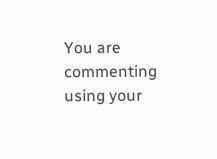You are commenting using your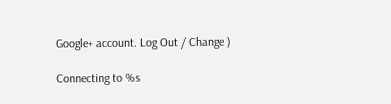Google+ account. Log Out / Change )

Connecting to %s